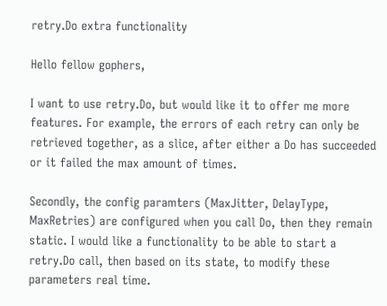retry.Do extra functionality

Hello fellow gophers,

I want to use retry.Do, but would like it to offer me more features. For example, the errors of each retry can only be retrieved together, as a slice, after either a Do has succeeded or it failed the max amount of times.

Secondly, the config paramters (MaxJitter, DelayType, MaxRetries) are configured when you call Do, then they remain static. I would like a functionality to be able to start a retry.Do call, then based on its state, to modify these parameters real time.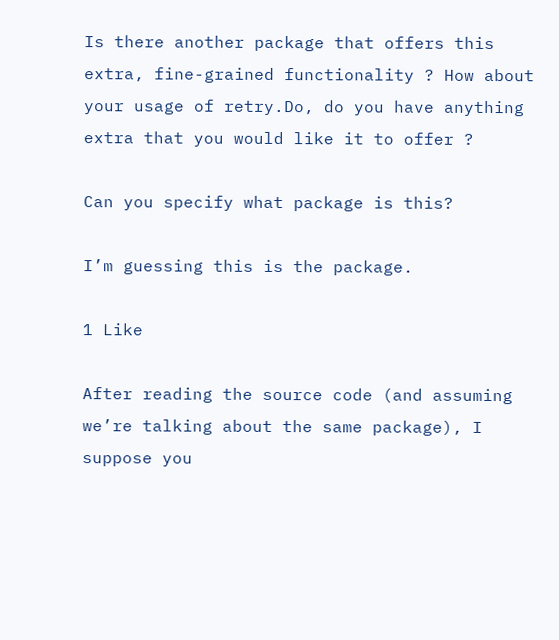Is there another package that offers this extra, fine-grained functionality ? How about your usage of retry.Do, do you have anything extra that you would like it to offer ?

Can you specify what package is this?

I’m guessing this is the package.

1 Like

After reading the source code (and assuming we’re talking about the same package), I suppose you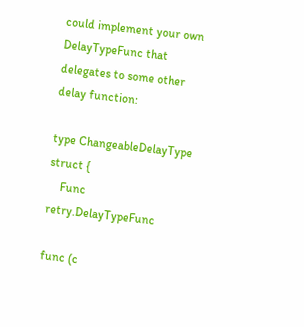could implement your own DelayTypeFunc that delegates to some other delay function:

type ChangeableDelayType struct {
    Func retry.DelayTypeFunc

func (c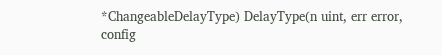*ChangeableDelayType) DelayType(n uint, err error, config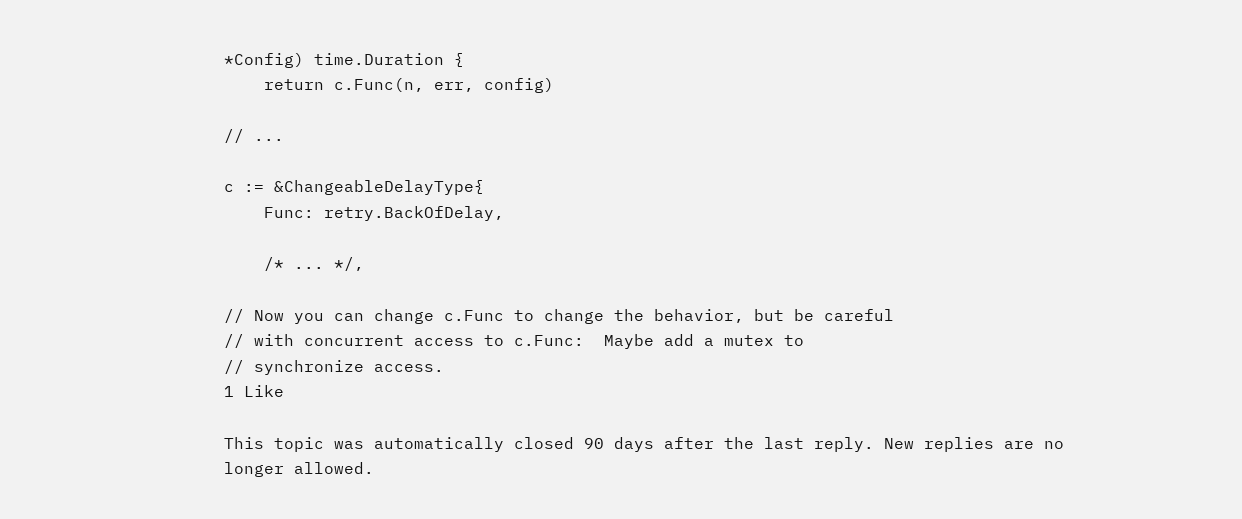*Config) time.Duration {
    return c.Func(n, err, config)

// ...

c := &ChangeableDelayType{
    Func: retry.BackOfDelay,

    /* ... */,

// Now you can change c.Func to change the behavior, but be careful
// with concurrent access to c.Func:  Maybe add a mutex to
// synchronize access.
1 Like

This topic was automatically closed 90 days after the last reply. New replies are no longer allowed.